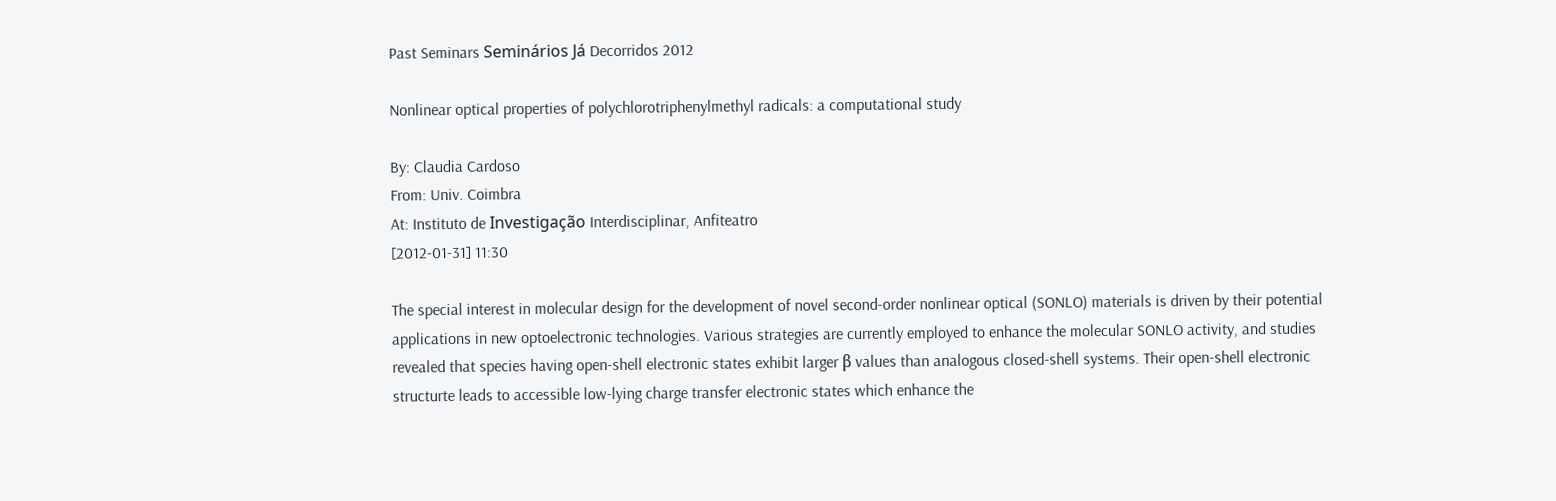Past Seminars Seminários Já Decorridos 2012

Nonlinear optical properties of polychlorotriphenylmethyl radicals: a computational study

By: Claudia Cardoso
From: Univ. Coimbra
At: Instituto de Investigação Interdisciplinar, Anfiteatro
[2012-01-31] 11:30

The special interest in molecular design for the development of novel second-order nonlinear optical (SONLO) materials is driven by their potential applications in new optoelectronic technologies. Various strategies are currently employed to enhance the molecular SONLO activity, and studies revealed that species having open-shell electronic states exhibit larger β values than analogous closed-shell systems. Their open-shell electronic structurte leads to accessible low-lying charge transfer electronic states which enhance the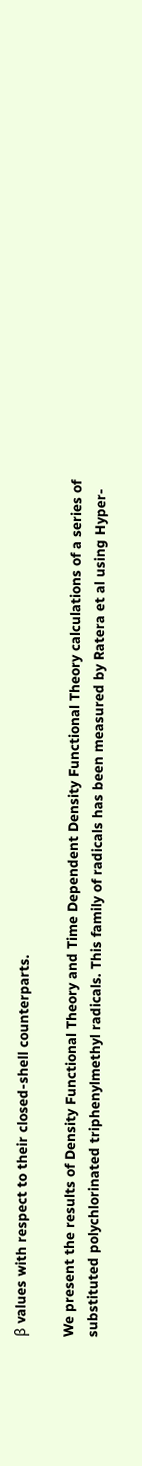β values with respect to their closed-shell counterparts.

We present the results of Density Functional Theory and Time Dependent Density Functional Theory calculations of a series of substituted polychlorinated triphenylmethyl radicals. This family of radicals has been measured by Ratera et al using Hyper-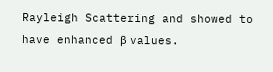Rayleigh Scattering and showed to have enhanced β values.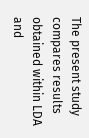The present study compares results obtained within LDA and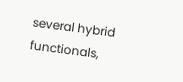several hybrid functionals,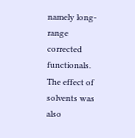namely long-range corrected functionals. The effect of solvents was also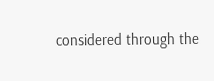considered through the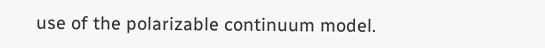use of the polarizable continuum model.